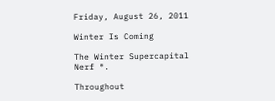Friday, August 26, 2011

Winter Is Coming

The Winter Supercapital Nerf ®.

Throughout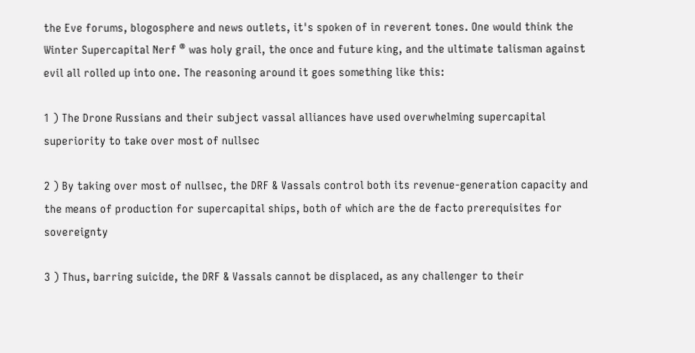the Eve forums, blogosphere and news outlets, it's spoken of in reverent tones. One would think the Winter Supercapital Nerf ® was holy grail, the once and future king, and the ultimate talisman against evil all rolled up into one. The reasoning around it goes something like this:

1 ) The Drone Russians and their subject vassal alliances have used overwhelming supercapital superiority to take over most of nullsec

2 ) By taking over most of nullsec, the DRF & Vassals control both its revenue-generation capacity and the means of production for supercapital ships, both of which are the de facto prerequisites for sovereignty

3 ) Thus, barring suicide, the DRF & Vassals cannot be displaced, as any challenger to their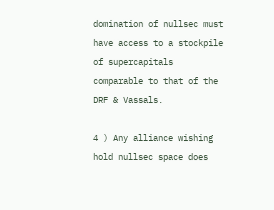domination of nullsec must have access to a stockpile of supercapitals comparable to that of the DRF & Vassals.

4 ) Any alliance wishing hold nullsec space does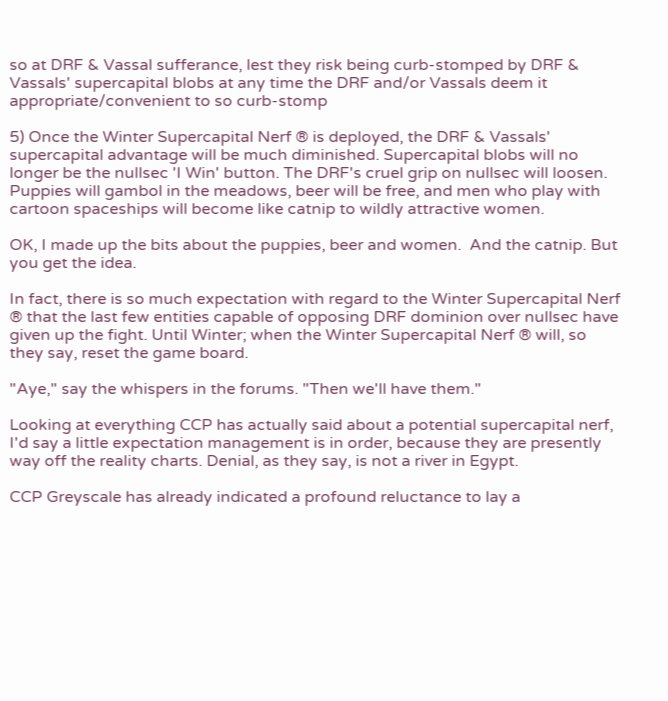so at DRF & Vassal sufferance, lest they risk being curb-stomped by DRF & Vassals' supercapital blobs at any time the DRF and/or Vassals deem it appropriate/convenient to so curb-stomp

5) Once the Winter Supercapital Nerf ® is deployed, the DRF & Vassals' supercapital advantage will be much diminished. Supercapital blobs will no longer be the nullsec 'I Win' button. The DRF's cruel grip on nullsec will loosen. Puppies will gambol in the meadows, beer will be free, and men who play with cartoon spaceships will become like catnip to wildly attractive women.

OK, I made up the bits about the puppies, beer and women.  And the catnip. But you get the idea.

In fact, there is so much expectation with regard to the Winter Supercapital Nerf ® that the last few entities capable of opposing DRF dominion over nullsec have given up the fight. Until Winter; when the Winter Supercapital Nerf ® will, so they say, reset the game board.

"Aye," say the whispers in the forums. "Then we'll have them."

Looking at everything CCP has actually said about a potential supercapital nerf, I'd say a little expectation management is in order, because they are presently way off the reality charts. Denial, as they say, is not a river in Egypt.

CCP Greyscale has already indicated a profound reluctance to lay a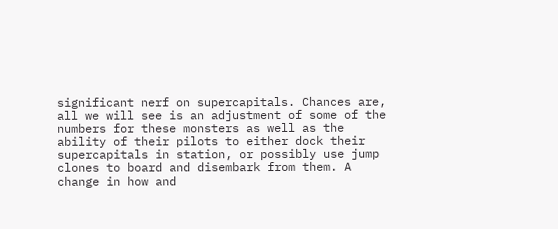significant nerf on supercapitals. Chances are, all we will see is an adjustment of some of the numbers for these monsters as well as the ability of their pilots to either dock their supercapitals in station, or possibly use jump clones to board and disembark from them. A change in how and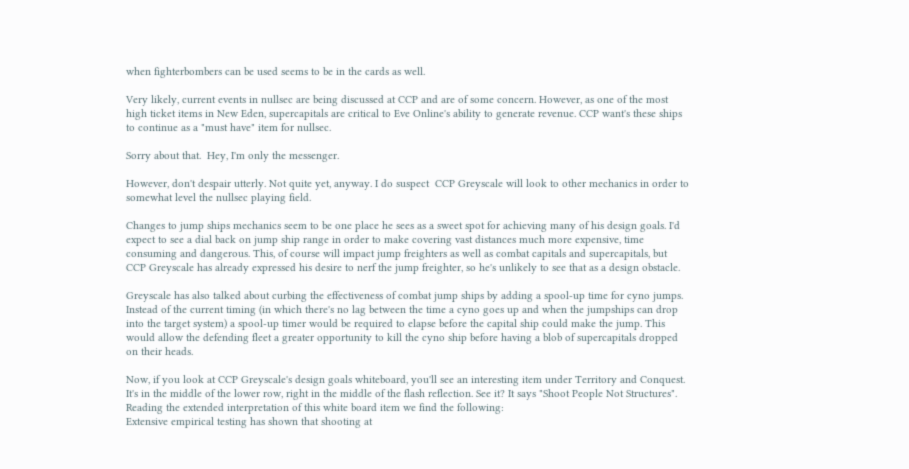when fighterbombers can be used seems to be in the cards as well.

Very likely, current events in nullsec are being discussed at CCP and are of some concern. However, as one of the most high ticket items in New Eden, supercapitals are critical to Eve Online's ability to generate revenue. CCP want's these ships to continue as a "must have" item for nullsec.

Sorry about that.  Hey, I'm only the messenger.

However, don't despair utterly. Not quite yet, anyway. I do suspect  CCP Greyscale will look to other mechanics in order to somewhat level the nullsec playing field.

Changes to jump ships mechanics seem to be one place he sees as a sweet spot for achieving many of his design goals. I'd expect to see a dial back on jump ship range in order to make covering vast distances much more expensive, time consuming and dangerous. This, of course will impact jump freighters as well as combat capitals and supercapitals, but CCP Greyscale has already expressed his desire to nerf the jump freighter, so he's unlikely to see that as a design obstacle.

Greyscale has also talked about curbing the effectiveness of combat jump ships by adding a spool-up time for cyno jumps. Instead of the current timing (in which there's no lag between the time a cyno goes up and when the jumpships can drop into the target system) a spool-up timer would be required to elapse before the capital ship could make the jump. This would allow the defending fleet a greater opportunity to kill the cyno ship before having a blob of supercapitals dropped on their heads.

Now, if you look at CCP Greyscale's design goals whiteboard, you'll see an interesting item under Territory and Conquest. It's in the middle of the lower row, right in the middle of the flash reflection. See it? It says "Shoot People Not Structures".  Reading the extended interpretation of this white board item we find the following:
Extensive empirical testing has shown that shooting at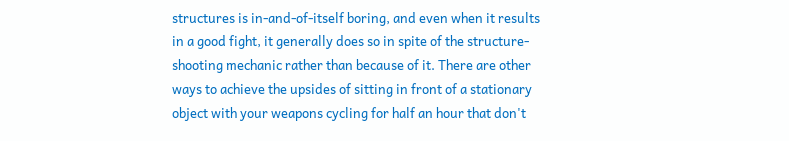structures is in-and-of-itself boring, and even when it results in a good fight, it generally does so in spite of the structure-shooting mechanic rather than because of it. There are other ways to achieve the upsides of sitting in front of a stationary object with your weapons cycling for half an hour that don't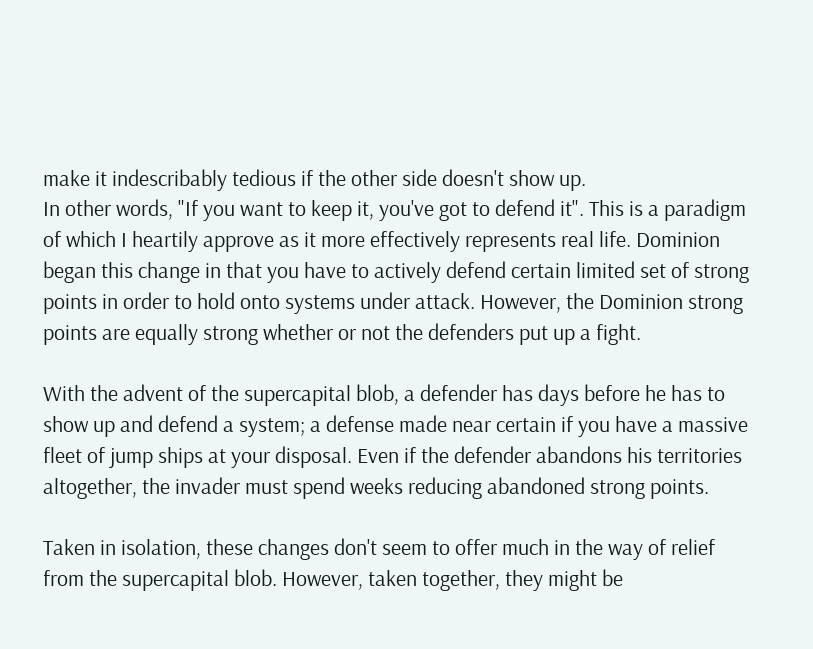make it indescribably tedious if the other side doesn't show up.
In other words, "If you want to keep it, you've got to defend it". This is a paradigm of which I heartily approve as it more effectively represents real life. Dominion began this change in that you have to actively defend certain limited set of strong points in order to hold onto systems under attack. However, the Dominion strong points are equally strong whether or not the defenders put up a fight.

With the advent of the supercapital blob, a defender has days before he has to show up and defend a system; a defense made near certain if you have a massive fleet of jump ships at your disposal. Even if the defender abandons his territories altogether, the invader must spend weeks reducing abandoned strong points.

Taken in isolation, these changes don't seem to offer much in the way of relief from the supercapital blob. However, taken together, they might be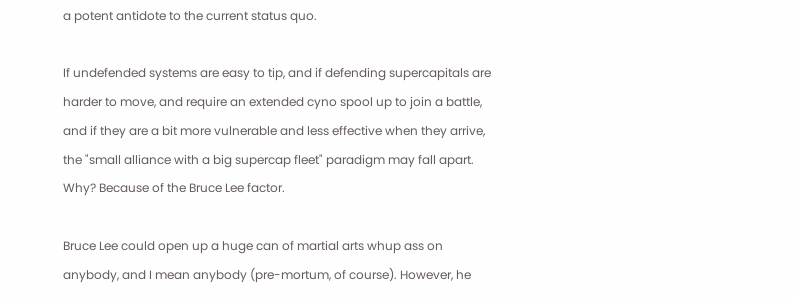a potent antidote to the current status quo.

If undefended systems are easy to tip, and if defending supercapitals are harder to move, and require an extended cyno spool up to join a battle, and if they are a bit more vulnerable and less effective when they arrive, the "small alliance with a big supercap fleet" paradigm may fall apart. Why? Because of the Bruce Lee factor.

Bruce Lee could open up a huge can of martial arts whup ass on anybody, and I mean anybody (pre-mortum, of course). However, he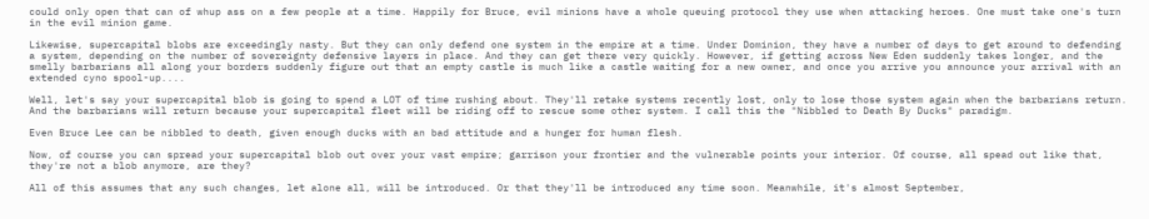could only open that can of whup ass on a few people at a time. Happily for Bruce, evil minions have a whole queuing protocol they use when attacking heroes. One must take one's turn in the evil minion game.

Likewise, supercapital blobs are exceedingly nasty. But they can only defend one system in the empire at a time. Under Dominion, they have a number of days to get around to defending a system, depending on the number of sovereignty defensive layers in place. And they can get there very quickly. However, if getting across New Eden suddenly takes longer, and the smelly barbarians all along your borders suddenly figure out that an empty castle is much like a castle waiting for a new owner, and once you arrive you announce your arrival with an extended cyno spool-up....

Well, let's say your supercapital blob is going to spend a LOT of time rushing about. They'll retake systems recently lost, only to lose those system again when the barbarians return. And the barbarians will return because your supercapital fleet will be riding off to rescue some other system. I call this the "Nibbled to Death By Ducks" paradigm.

Even Bruce Lee can be nibbled to death, given enough ducks with an bad attitude and a hunger for human flesh.

Now, of course you can spread your supercapital blob out over your vast empire; garrison your frontier and the vulnerable points your interior. Of course, all spead out like that, they're not a blob anymore, are they?

All of this assumes that any such changes, let alone all, will be introduced. Or that they'll be introduced any time soon. Meanwhile, it's almost September,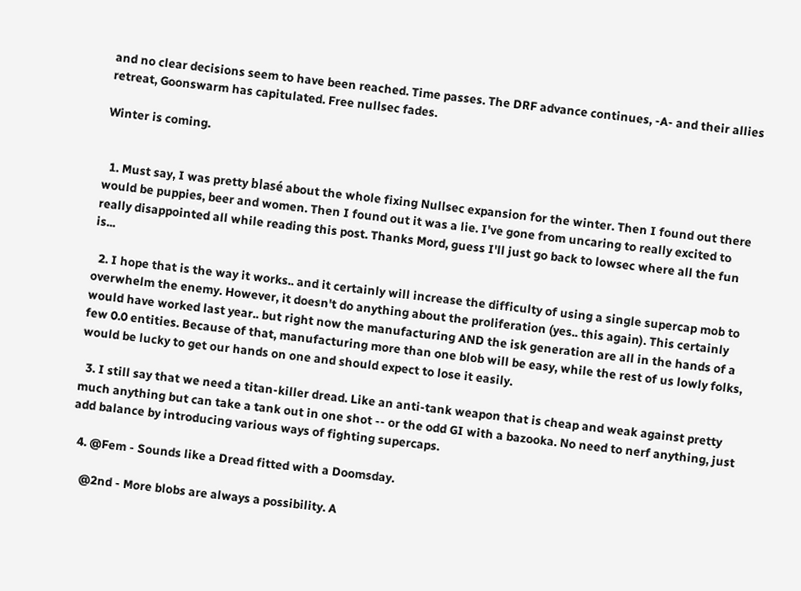and no clear decisions seem to have been reached. Time passes. The DRF advance continues, -A- and their allies retreat, Goonswarm has capitulated. Free nullsec fades.

Winter is coming.


  1. Must say, I was pretty blasé about the whole fixing Nullsec expansion for the winter. Then I found out there would be puppies, beer and women. Then I found out it was a lie. I've gone from uncaring to really excited to really disappointed all while reading this post. Thanks Mord, guess I'll just go back to lowsec where all the fun is...

  2. I hope that is the way it works.. and it certainly will increase the difficulty of using a single supercap mob to overwhelm the enemy. However, it doesn't do anything about the proliferation (yes.. this again). This certainly would have worked last year.. but right now the manufacturing AND the isk generation are all in the hands of a few 0.0 entities. Because of that, manufacturing more than one blob will be easy, while the rest of us lowly folks, would be lucky to get our hands on one and should expect to lose it easily.

  3. I still say that we need a titan-killer dread. Like an anti-tank weapon that is cheap and weak against pretty much anything but can take a tank out in one shot -- or the odd GI with a bazooka. No need to nerf anything, just add balance by introducing various ways of fighting supercaps.

  4. @Fem - Sounds like a Dread fitted with a Doomsday.

    @2nd - More blobs are always a possibility. A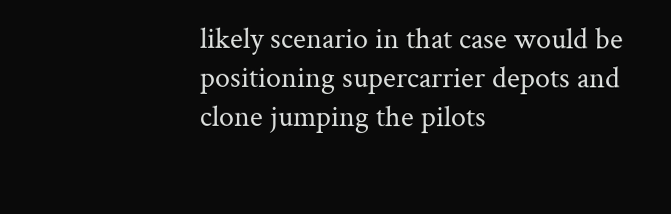likely scenario in that case would be positioning supercarrier depots and clone jumping the pilots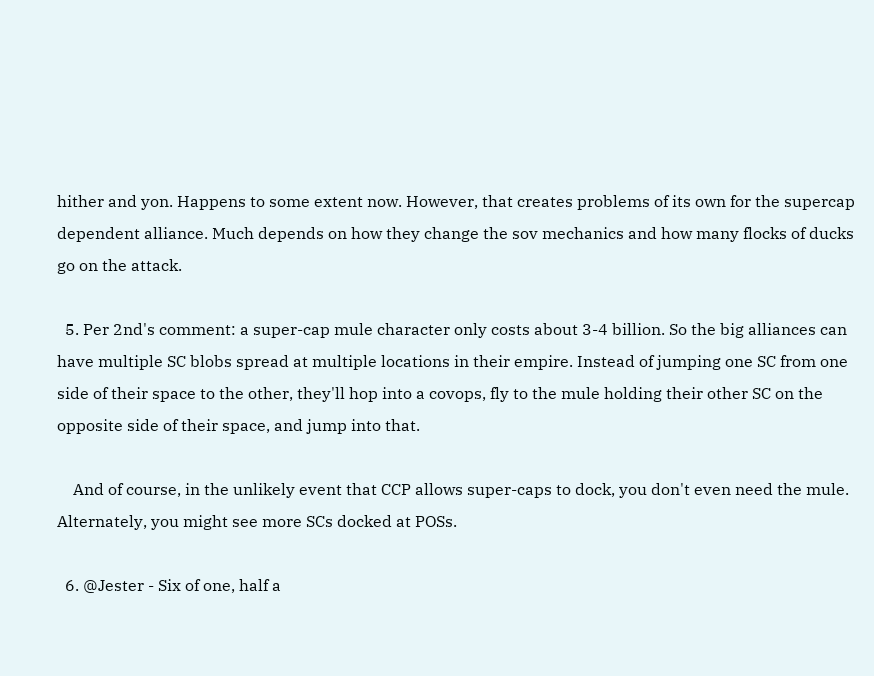hither and yon. Happens to some extent now. However, that creates problems of its own for the supercap dependent alliance. Much depends on how they change the sov mechanics and how many flocks of ducks go on the attack.

  5. Per 2nd's comment: a super-cap mule character only costs about 3-4 billion. So the big alliances can have multiple SC blobs spread at multiple locations in their empire. Instead of jumping one SC from one side of their space to the other, they'll hop into a covops, fly to the mule holding their other SC on the opposite side of their space, and jump into that.

    And of course, in the unlikely event that CCP allows super-caps to dock, you don't even need the mule. Alternately, you might see more SCs docked at POSs.

  6. @Jester - Six of one, half a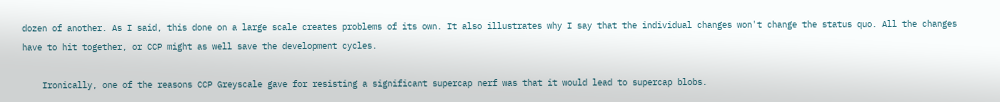dozen of another. As I said, this done on a large scale creates problems of its own. It also illustrates why I say that the individual changes won't change the status quo. All the changes have to hit together, or CCP might as well save the development cycles.

    Ironically, one of the reasons CCP Greyscale gave for resisting a significant supercap nerf was that it would lead to supercap blobs.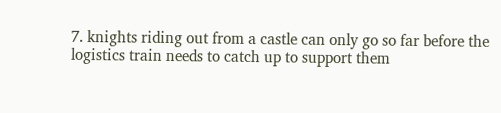7. knights riding out from a castle can only go so far before the logistics train needs to catch up to support them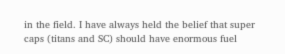in the field. I have always held the belief that super caps (titans and SC) should have enormous fuel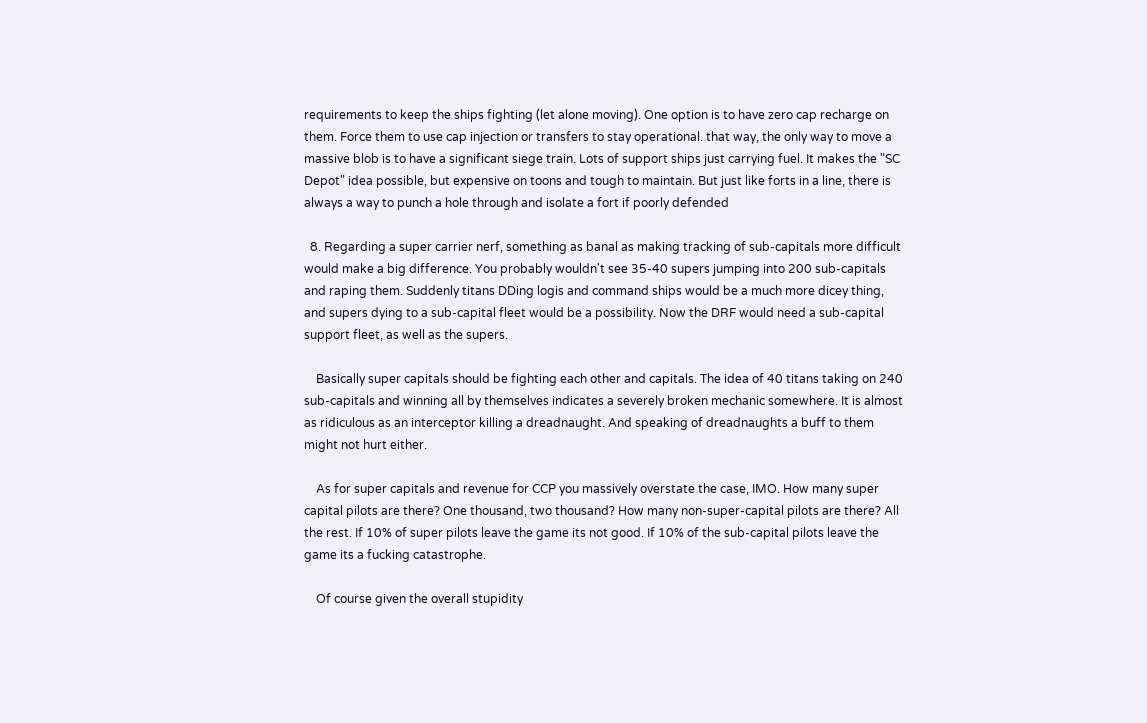requirements to keep the ships fighting (let alone moving). One option is to have zero cap recharge on them. Force them to use cap injection or transfers to stay operational. that way, the only way to move a massive blob is to have a significant siege train. Lots of support ships just carrying fuel. It makes the "SC Depot" idea possible, but expensive on toons and tough to maintain. But just like forts in a line, there is always a way to punch a hole through and isolate a fort if poorly defended

  8. Regarding a super carrier nerf, something as banal as making tracking of sub-capitals more difficult would make a big difference. You probably wouldn't see 35-40 supers jumping into 200 sub-capitals and raping them. Suddenly titans DDing logis and command ships would be a much more dicey thing, and supers dying to a sub-capital fleet would be a possibility. Now the DRF would need a sub-capital support fleet, as well as the supers.

    Basically super capitals should be fighting each other and capitals. The idea of 40 titans taking on 240 sub-capitals and winning all by themselves indicates a severely broken mechanic somewhere. It is almost as ridiculous as an interceptor killing a dreadnaught. And speaking of dreadnaughts a buff to them might not hurt either.

    As for super capitals and revenue for CCP you massively overstate the case, IMO. How many super capital pilots are there? One thousand, two thousand? How many non-super-capital pilots are there? All the rest. If 10% of super pilots leave the game its not good. If 10% of the sub-capital pilots leave the game its a fucking catastrophe.

    Of course given the overall stupidity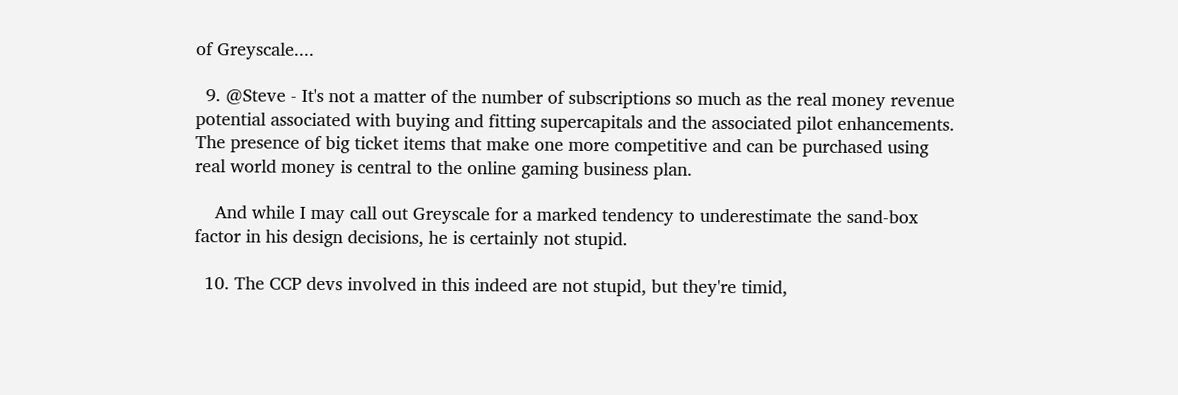of Greyscale....

  9. @Steve - It's not a matter of the number of subscriptions so much as the real money revenue potential associated with buying and fitting supercapitals and the associated pilot enhancements. The presence of big ticket items that make one more competitive and can be purchased using real world money is central to the online gaming business plan.

    And while I may call out Greyscale for a marked tendency to underestimate the sand-box factor in his design decisions, he is certainly not stupid.

  10. The CCP devs involved in this indeed are not stupid, but they're timid,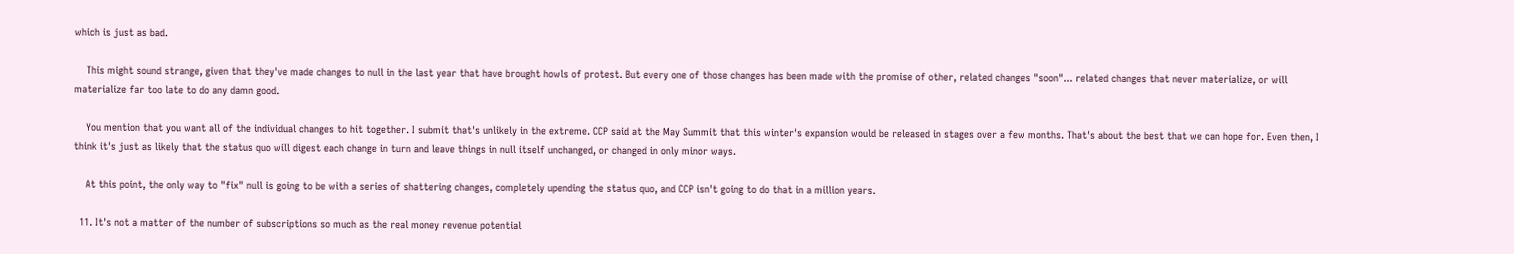which is just as bad.

    This might sound strange, given that they've made changes to null in the last year that have brought howls of protest. But every one of those changes has been made with the promise of other, related changes "soon"... related changes that never materialize, or will materialize far too late to do any damn good.

    You mention that you want all of the individual changes to hit together. I submit that's unlikely in the extreme. CCP said at the May Summit that this winter's expansion would be released in stages over a few months. That's about the best that we can hope for. Even then, I think it's just as likely that the status quo will digest each change in turn and leave things in null itself unchanged, or changed in only minor ways.

    At this point, the only way to "fix" null is going to be with a series of shattering changes, completely upending the status quo, and CCP isn't going to do that in a million years.

  11. It's not a matter of the number of subscriptions so much as the real money revenue potential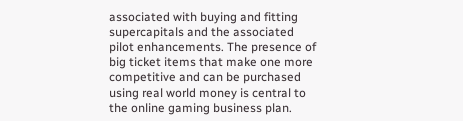associated with buying and fitting supercapitals and the associated pilot enhancements. The presence of big ticket items that make one more competitive and can be purchased using real world money is central to the online gaming business plan.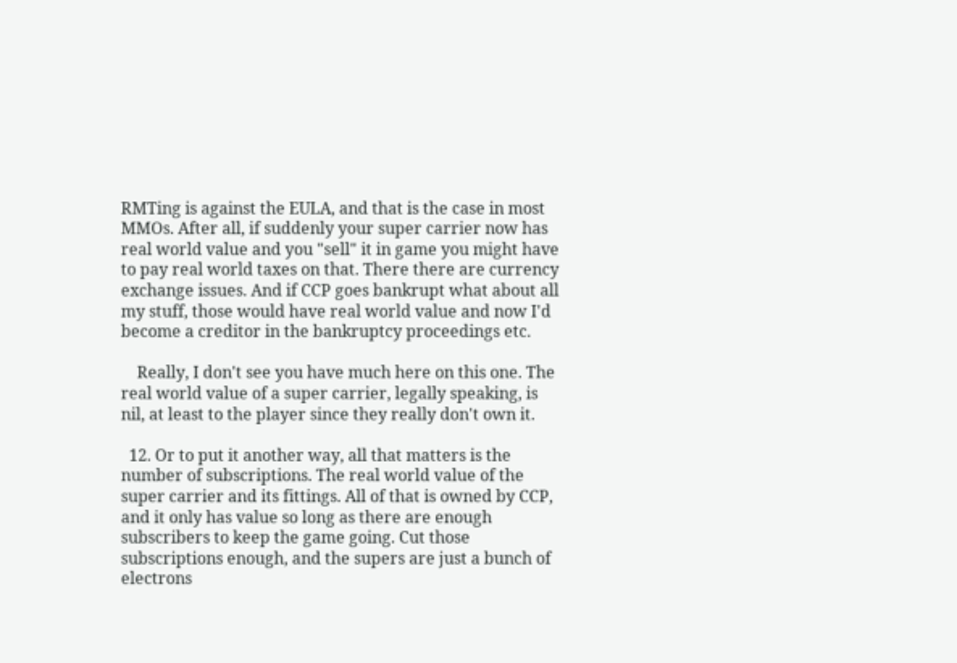RMTing is against the EULA, and that is the case in most MMOs. After all, if suddenly your super carrier now has real world value and you "sell" it in game you might have to pay real world taxes on that. There there are currency exchange issues. And if CCP goes bankrupt what about all my stuff, those would have real world value and now I'd become a creditor in the bankruptcy proceedings etc.

    Really, I don't see you have much here on this one. The real world value of a super carrier, legally speaking, is nil, at least to the player since they really don't own it.

  12. Or to put it another way, all that matters is the number of subscriptions. The real world value of the super carrier and its fittings. All of that is owned by CCP, and it only has value so long as there are enough subscribers to keep the game going. Cut those subscriptions enough, and the supers are just a bunch of electrons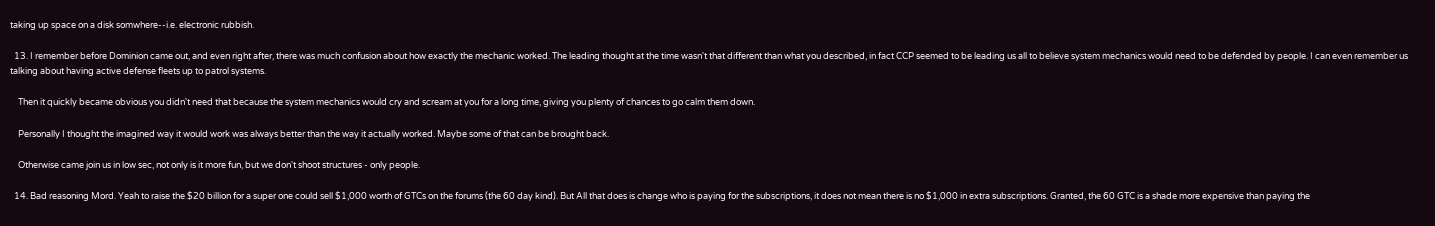taking up space on a disk somwhere--i.e. electronic rubbish.

  13. I remember before Dominion came out, and even right after, there was much confusion about how exactly the mechanic worked. The leading thought at the time wasn't that different than what you described, in fact CCP seemed to be leading us all to believe system mechanics would need to be defended by people. I can even remember us talking about having active defense fleets up to patrol systems.

    Then it quickly became obvious you didn't need that because the system mechanics would cry and scream at you for a long time, giving you plenty of chances to go calm them down.

    Personally I thought the imagined way it would work was always better than the way it actually worked. Maybe some of that can be brought back.

    Otherwise came join us in low sec, not only is it more fun, but we don't shoot structures - only people.

  14. Bad reasoning Mord. Yeah to raise the $20 billion for a super one could sell $1,000 worth of GTCs on the forums (the 60 day kind). But All that does is change who is paying for the subscriptions, it does not mean there is no $1,000 in extra subscriptions. Granted, the 60 GTC is a shade more expensive than paying the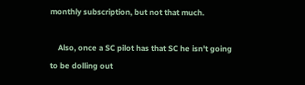monthly subscription, but not that much.

    Also, once a SC pilot has that SC he isn't going to be dolling out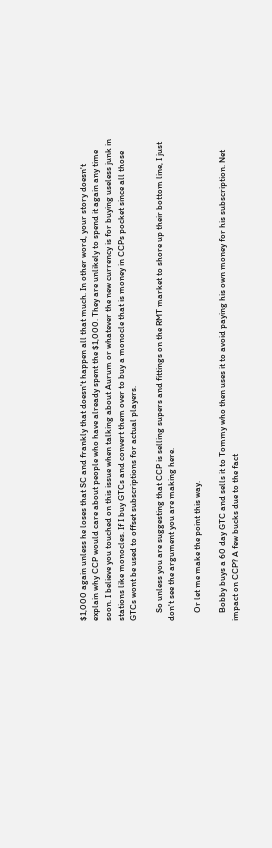$1,000 again unless he loses that SC and frankly that doesn't happen all that much. In other word, your story doesn't explain why CCP would care about people who have already spent the $1,000. They are unlikely to spend it again any time soon. I believe you touched on this issue when talking about Aurum or whatever the new currency is for buying useless junk in stations like monocles. If I buy GTCs and convert them over to buy a monocle that is money in CCPs pocket since all those GTCs wont be used to offset subscriptions for actual players.

    So unless you are suggesting that CCP is selling supers and fittings on the RMT market to shore up their bottom line, I just don't see the argument you are making here.

    Or let me make the point this way.

    Bobby buys a 60 day GTC and sells it to Tommy who then uses it to avoid paying his own money for his subscription. Net impact on CCP? A few bucks due to the fact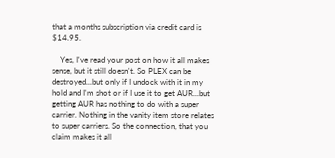that a months subscription via credit card is $14.95.

    Yes, I've read your post on how it all makes sense, but it still doesn't. So PLEX can be destroyed...but only if I undock with it in my hold and I'm shot or if I use it to get AUR...but getting AUR has nothing to do with a super carrier. Nothing in the vanity item store relates to super carriers. So the connection, that you claim makes it all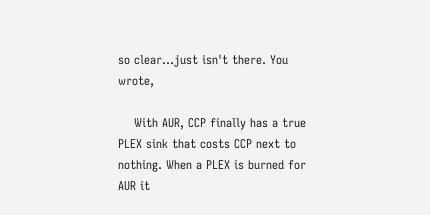so clear...just isn't there. You wrote,

    With AUR, CCP finally has a true PLEX sink that costs CCP next to nothing. When a PLEX is burned for AUR it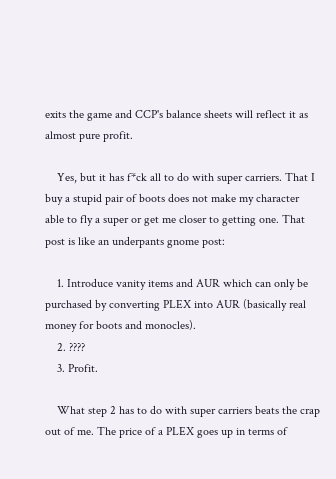exits the game and CCP's balance sheets will reflect it as almost pure profit.

    Yes, but it has f*ck all to do with super carriers. That I buy a stupid pair of boots does not make my character able to fly a super or get me closer to getting one. That post is like an underpants gnome post:

    1. Introduce vanity items and AUR which can only be purchased by converting PLEX into AUR (basically real money for boots and monocles).
    2. ????
    3. Profit.

    What step 2 has to do with super carriers beats the crap out of me. The price of a PLEX goes up in terms of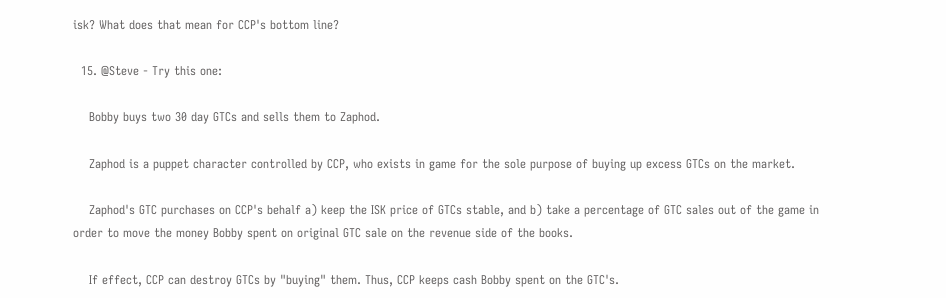isk? What does that mean for CCP's bottom line?

  15. @Steve - Try this one:

    Bobby buys two 30 day GTCs and sells them to Zaphod.

    Zaphod is a puppet character controlled by CCP, who exists in game for the sole purpose of buying up excess GTCs on the market.

    Zaphod's GTC purchases on CCP's behalf a) keep the ISK price of GTCs stable, and b) take a percentage of GTC sales out of the game in order to move the money Bobby spent on original GTC sale on the revenue side of the books.

    If effect, CCP can destroy GTCs by "buying" them. Thus, CCP keeps cash Bobby spent on the GTC's.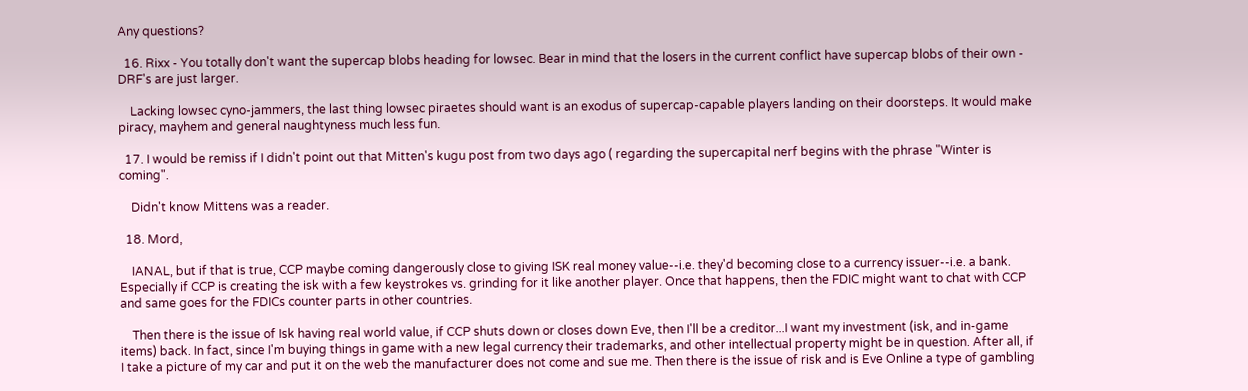Any questions?

  16. Rixx - You totally don't want the supercap blobs heading for lowsec. Bear in mind that the losers in the current conflict have supercap blobs of their own - DRF's are just larger.

    Lacking lowsec cyno-jammers, the last thing lowsec piraetes should want is an exodus of supercap-capable players landing on their doorsteps. It would make piracy, mayhem and general naughtyness much less fun.

  17. I would be remiss if I didn't point out that Mitten's kugu post from two days ago ( regarding the supercapital nerf begins with the phrase "Winter is coming".

    Didn't know Mittens was a reader.

  18. Mord,

    IANAL, but if that is true, CCP maybe coming dangerously close to giving ISK real money value--i.e. they'd becoming close to a currency issuer--i.e. a bank. Especially if CCP is creating the isk with a few keystrokes vs. grinding for it like another player. Once that happens, then the FDIC might want to chat with CCP and same goes for the FDICs counter parts in other countries.

    Then there is the issue of Isk having real world value, if CCP shuts down or closes down Eve, then I'll be a creditor...I want my investment (isk, and in-game items) back. In fact, since I'm buying things in game with a new legal currency their trademarks, and other intellectual property might be in question. After all, if I take a picture of my car and put it on the web the manufacturer does not come and sue me. Then there is the issue of risk and is Eve Online a type of gambling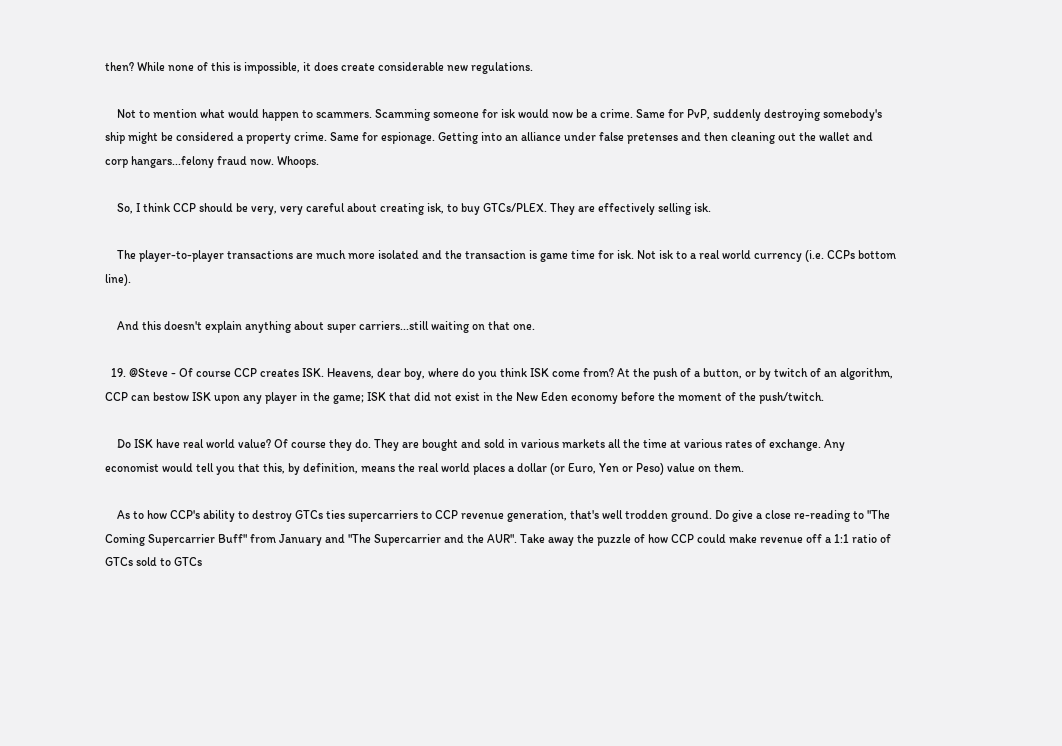then? While none of this is impossible, it does create considerable new regulations.

    Not to mention what would happen to scammers. Scamming someone for isk would now be a crime. Same for PvP, suddenly destroying somebody's ship might be considered a property crime. Same for espionage. Getting into an alliance under false pretenses and then cleaning out the wallet and corp hangars...felony fraud now. Whoops.

    So, I think CCP should be very, very careful about creating isk, to buy GTCs/PLEX. They are effectively selling isk.

    The player-to-player transactions are much more isolated and the transaction is game time for isk. Not isk to a real world currency (i.e. CCPs bottom line).

    And this doesn't explain anything about super carriers...still waiting on that one.

  19. @Steve - Of course CCP creates ISK. Heavens, dear boy, where do you think ISK come from? At the push of a button, or by twitch of an algorithm, CCP can bestow ISK upon any player in the game; ISK that did not exist in the New Eden economy before the moment of the push/twitch.

    Do ISK have real world value? Of course they do. They are bought and sold in various markets all the time at various rates of exchange. Any economist would tell you that this, by definition, means the real world places a dollar (or Euro, Yen or Peso) value on them.

    As to how CCP's ability to destroy GTCs ties supercarriers to CCP revenue generation, that's well trodden ground. Do give a close re-reading to "The Coming Supercarrier Buff" from January and "The Supercarrier and the AUR". Take away the puzzle of how CCP could make revenue off a 1:1 ratio of GTCs sold to GTCs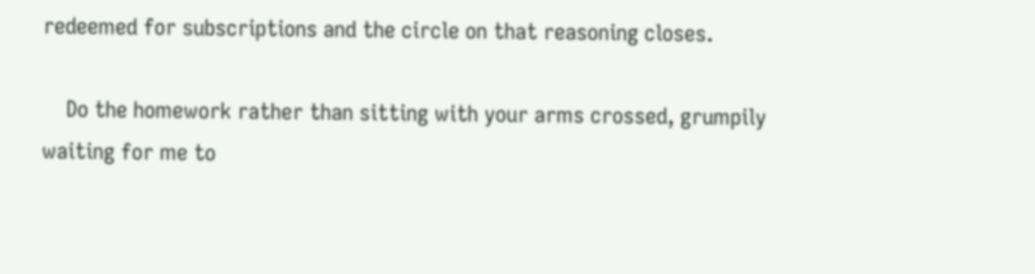redeemed for subscriptions and the circle on that reasoning closes.

    Do the homework rather than sitting with your arms crossed, grumpily waiting for me to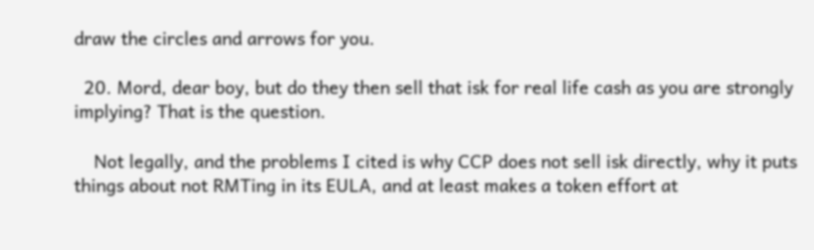draw the circles and arrows for you.

  20. Mord, dear boy, but do they then sell that isk for real life cash as you are strongly implying? That is the question.

    Not legally, and the problems I cited is why CCP does not sell isk directly, why it puts things about not RMTing in its EULA, and at least makes a token effort at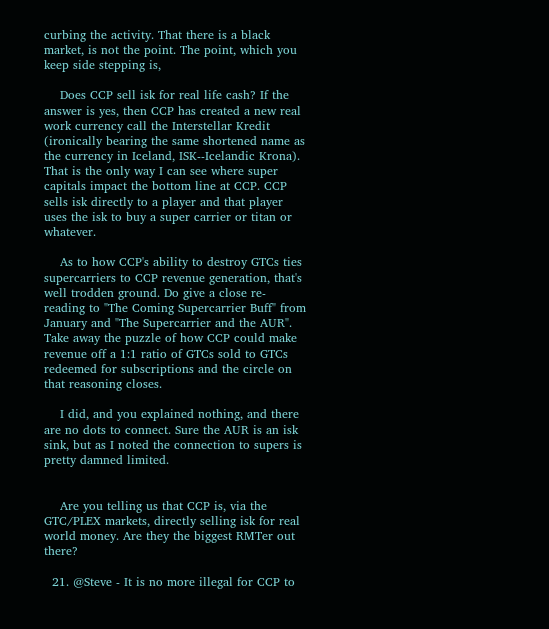curbing the activity. That there is a black market, is not the point. The point, which you keep side stepping is,

    Does CCP sell isk for real life cash? If the answer is yes, then CCP has created a new real work currency call the Interstellar Kredit (ironically bearing the same shortened name as the currency in Iceland, ISK--Icelandic Krona). That is the only way I can see where super capitals impact the bottom line at CCP. CCP sells isk directly to a player and that player uses the isk to buy a super carrier or titan or whatever.

    As to how CCP's ability to destroy GTCs ties supercarriers to CCP revenue generation, that's well trodden ground. Do give a close re-reading to "The Coming Supercarrier Buff" from January and "The Supercarrier and the AUR". Take away the puzzle of how CCP could make revenue off a 1:1 ratio of GTCs sold to GTCs redeemed for subscriptions and the circle on that reasoning closes.

    I did, and you explained nothing, and there are no dots to connect. Sure the AUR is an isk sink, but as I noted the connection to supers is pretty damned limited.


    Are you telling us that CCP is, via the GTC/PLEX markets, directly selling isk for real world money. Are they the biggest RMTer out there?

  21. @Steve - It is no more illegal for CCP to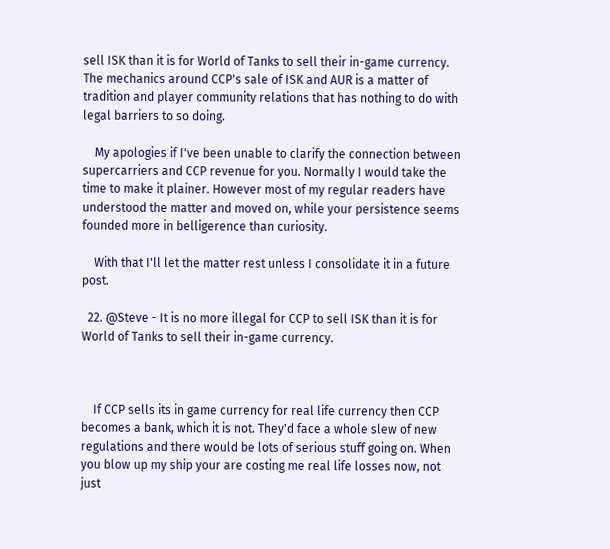sell ISK than it is for World of Tanks to sell their in-game currency. The mechanics around CCP's sale of ISK and AUR is a matter of tradition and player community relations that has nothing to do with legal barriers to so doing.

    My apologies if I've been unable to clarify the connection between supercarriers and CCP revenue for you. Normally I would take the time to make it plainer. However most of my regular readers have understood the matter and moved on, while your persistence seems founded more in belligerence than curiosity.

    With that I'll let the matter rest unless I consolidate it in a future post.

  22. @Steve - It is no more illegal for CCP to sell ISK than it is for World of Tanks to sell their in-game currency.



    If CCP sells its in game currency for real life currency then CCP becomes a bank, which it is not. They'd face a whole slew of new regulations and there would be lots of serious stuff going on. When you blow up my ship your are costing me real life losses now, not just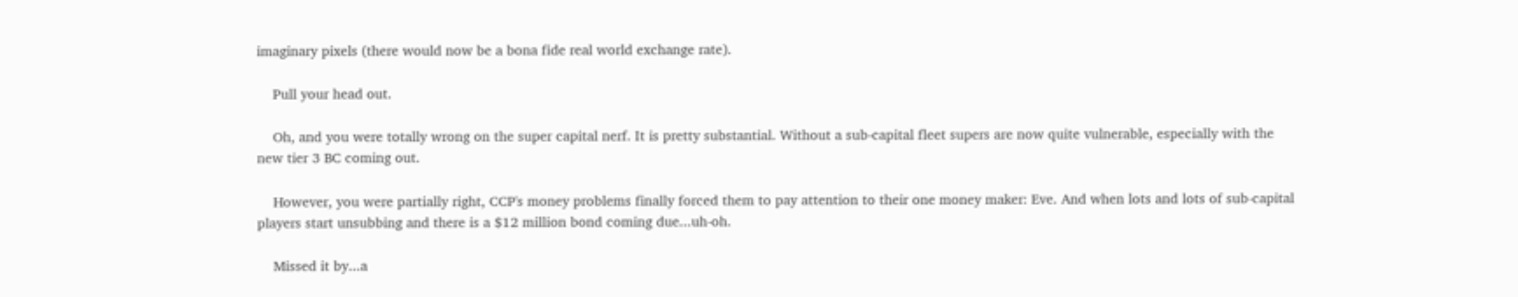imaginary pixels (there would now be a bona fide real world exchange rate).

    Pull your head out.

    Oh, and you were totally wrong on the super capital nerf. It is pretty substantial. Without a sub-capital fleet supers are now quite vulnerable, especially with the new tier 3 BC coming out.

    However, you were partially right, CCP's money problems finally forced them to pay attention to their one money maker: Eve. And when lots and lots of sub-capital players start unsubbing and there is a $12 million bond coming due...uh-oh.

    Missed it by...a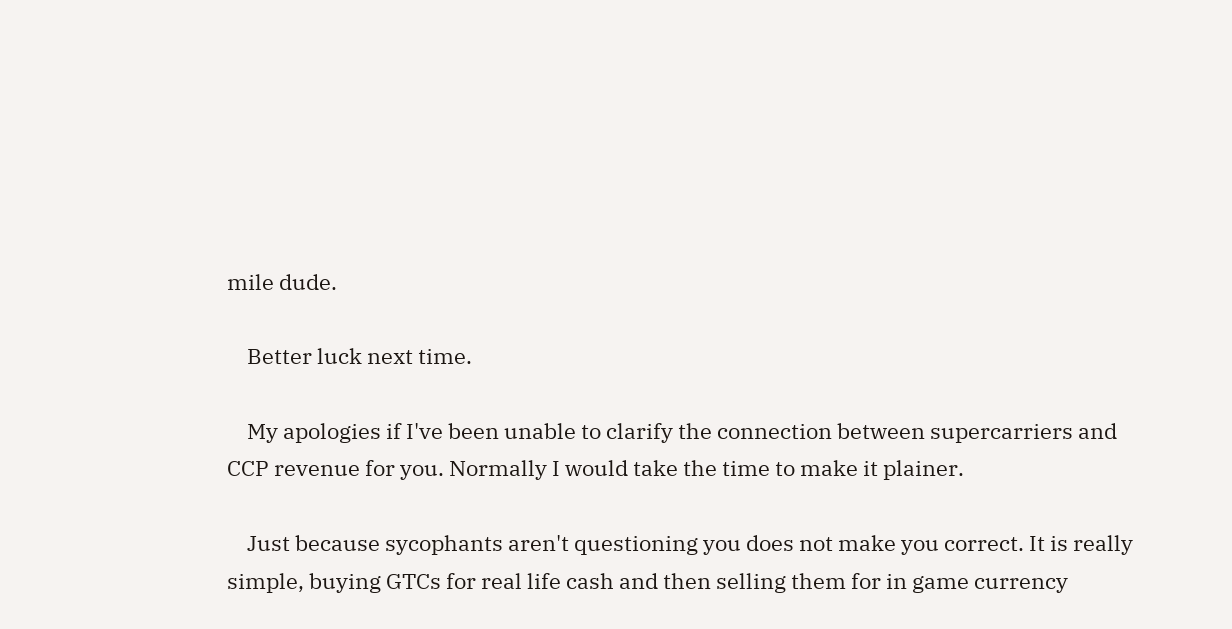mile dude.

    Better luck next time.

    My apologies if I've been unable to clarify the connection between supercarriers and CCP revenue for you. Normally I would take the time to make it plainer.

    Just because sycophants aren't questioning you does not make you correct. It is really simple, buying GTCs for real life cash and then selling them for in game currency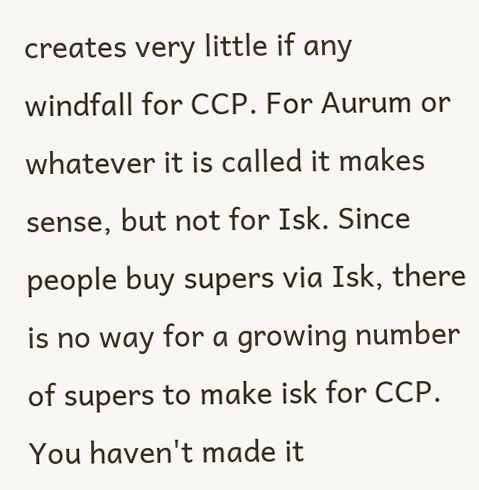creates very little if any windfall for CCP. For Aurum or whatever it is called it makes sense, but not for Isk. Since people buy supers via Isk, there is no way for a growing number of supers to make isk for CCP. You haven't made it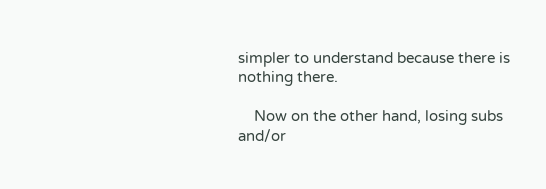simpler to understand because there is nothing there.

    Now on the other hand, losing subs and/or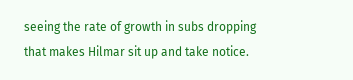seeing the rate of growth in subs dropping that makes Hilmar sit up and take notice.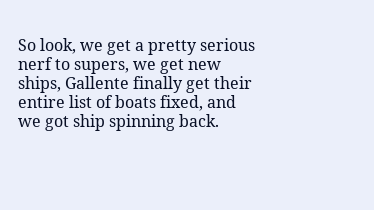So look, we get a pretty serious nerf to supers, we get new ships, Gallente finally get their entire list of boats fixed, and we got ship spinning back.